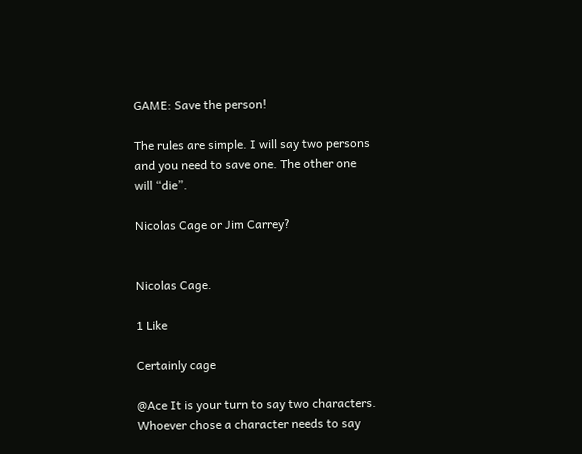GAME: Save the person!

The rules are simple. I will say two persons and you need to save one. The other one will “die”.

Nicolas Cage or Jim Carrey?


Nicolas Cage.

1 Like

Certainly cage

@Ace It is your turn to say two characters. Whoever chose a character needs to say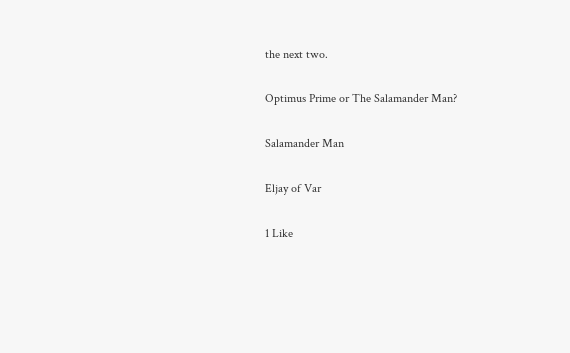the next two.

Optimus Prime or The Salamander Man?

Salamander Man

Eljay of Var

1 Like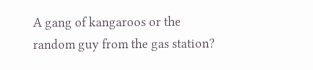A gang of kangaroos or the random guy from the gas station?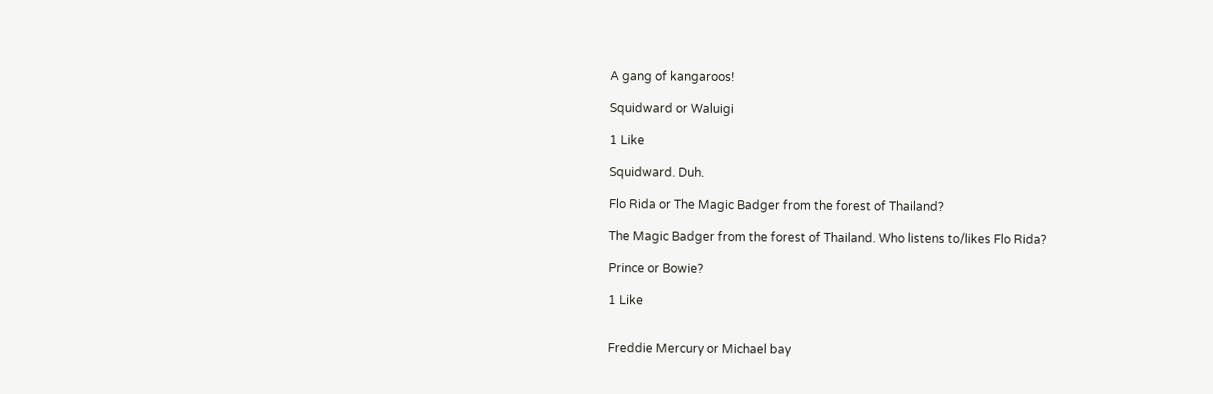A gang of kangaroos!

Squidward or Waluigi

1 Like

Squidward. Duh.

Flo Rida or The Magic Badger from the forest of Thailand?

The Magic Badger from the forest of Thailand. Who listens to/likes Flo Rida?

Prince or Bowie?

1 Like


Freddie Mercury or Michael bay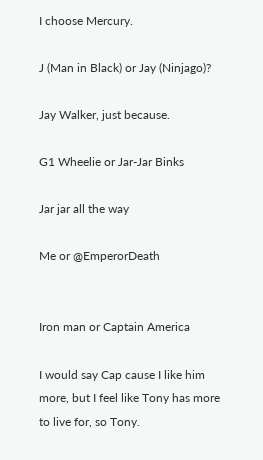I choose Mercury.

J (Man in Black) or Jay (Ninjago)?

Jay Walker, just because.

G1 Wheelie or Jar-Jar Binks

Jar jar all the way

Me or @EmperorDeath


Iron man or Captain America

I would say Cap cause I like him more, but I feel like Tony has more to live for, so Tony.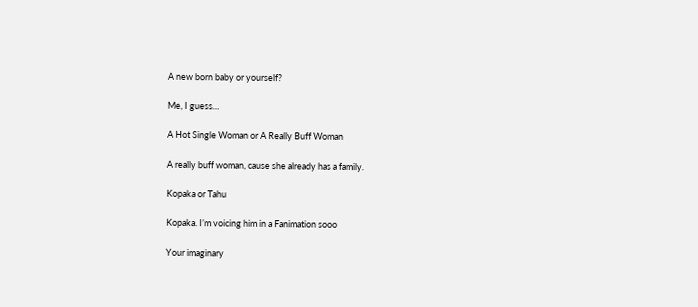A new born baby or yourself?

Me, I guess…

A Hot Single Woman or A Really Buff Woman

A really buff woman, cause she already has a family.

Kopaka or Tahu

Kopaka. I’m voicing him in a Fanimation sooo

Your imaginary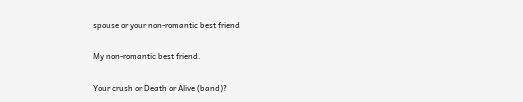spouse or your non-romantic best friend

My non-romantic best friend.

Your crush or Death or Alive (band)?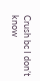Crush bc I don’t know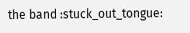the band :stuck_out_tongue: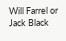Will Farrel or Jack Black